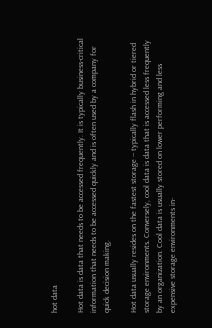hot data

Hot data is data that needs to be accessed frequently. It is typically business-critical information that needs to be accessed quickly and is often used by a company for quick decision making.

Hot data usually resides on the fastest storage -- typically flash in hybrid or tiered storage environments. Conversely, cool data is data that is accessed less frequently by an organization. Cool data is usually stored on lower performing and less expensive storage environments in-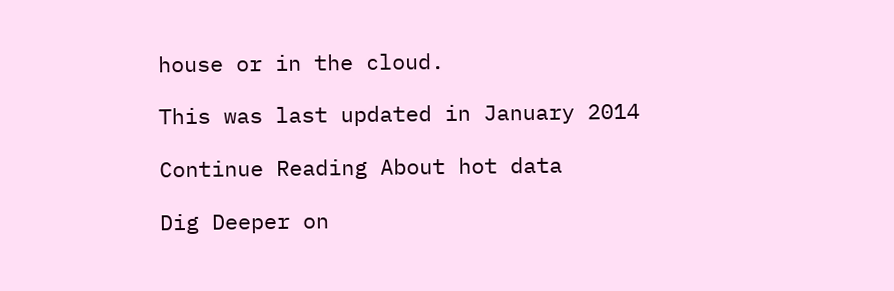house or in the cloud.

This was last updated in January 2014

Continue Reading About hot data

Dig Deeper on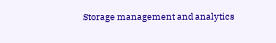Storage management and analytics